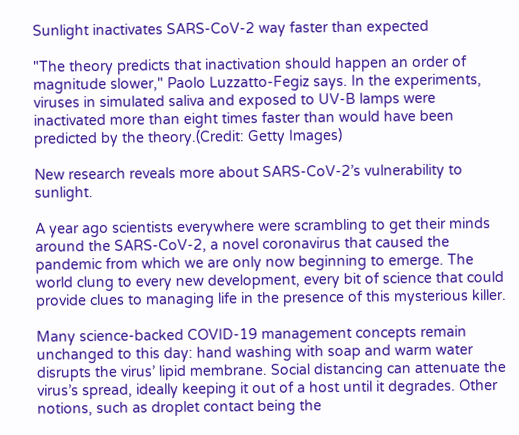Sunlight inactivates SARS-CoV-2 way faster than expected

"The theory predicts that inactivation should happen an order of magnitude slower," Paolo Luzzatto-Fegiz says. In the experiments, viruses in simulated saliva and exposed to UV-B lamps were inactivated more than eight times faster than would have been predicted by the theory.(Credit: Getty Images)

New research reveals more about SARS-CoV-2’s vulnerability to sunlight.

A year ago scientists everywhere were scrambling to get their minds around the SARS-CoV-2, a novel coronavirus that caused the pandemic from which we are only now beginning to emerge. The world clung to every new development, every bit of science that could provide clues to managing life in the presence of this mysterious killer.

Many science-backed COVID-19 management concepts remain unchanged to this day: hand washing with soap and warm water disrupts the virus’ lipid membrane. Social distancing can attenuate the virus’s spread, ideally keeping it out of a host until it degrades. Other notions, such as droplet contact being the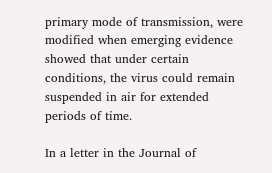primary mode of transmission, were modified when emerging evidence showed that under certain conditions, the virus could remain suspended in air for extended periods of time.

In a letter in the Journal of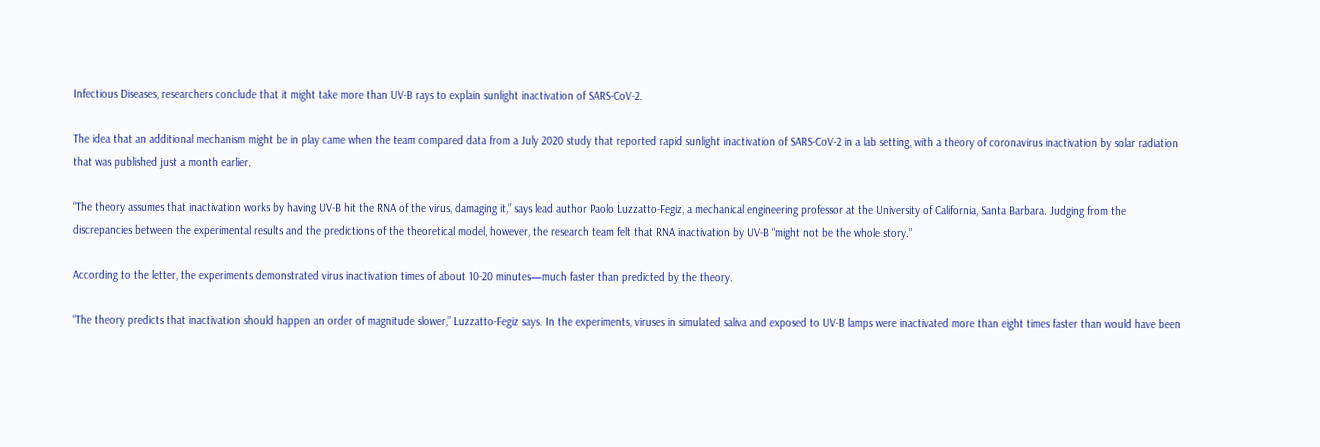Infectious Diseases, researchers conclude that it might take more than UV-B rays to explain sunlight inactivation of SARS-CoV-2.

The idea that an additional mechanism might be in play came when the team compared data from a July 2020 study that reported rapid sunlight inactivation of SARS-CoV-2 in a lab setting, with a theory of coronavirus inactivation by solar radiation that was published just a month earlier.

“The theory assumes that inactivation works by having UV-B hit the RNA of the virus, damaging it,” says lead author Paolo Luzzatto-Fegiz, a mechanical engineering professor at the University of California, Santa Barbara. Judging from the discrepancies between the experimental results and the predictions of the theoretical model, however, the research team felt that RNA inactivation by UV-B “might not be the whole story.”

According to the letter, the experiments demonstrated virus inactivation times of about 10-20 minutes—much faster than predicted by the theory.

“The theory predicts that inactivation should happen an order of magnitude slower,” Luzzatto-Fegiz says. In the experiments, viruses in simulated saliva and exposed to UV-B lamps were inactivated more than eight times faster than would have been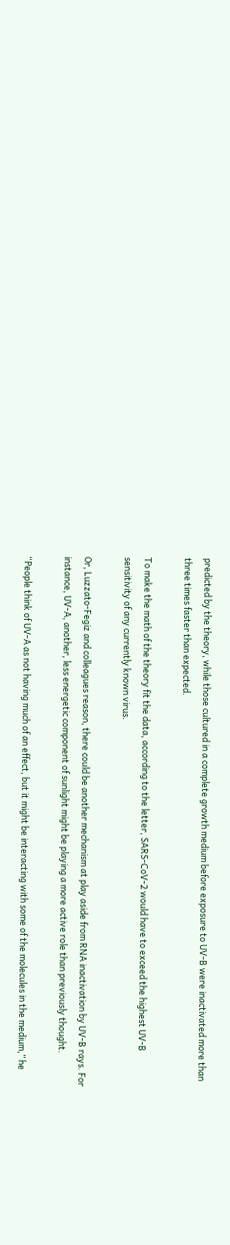predicted by the theory, while those cultured in a complete growth medium before exposure to UV-B were inactivated more than three times faster than expected.

To make the math of the theory fit the data, according to the letter, SARS-CoV-2 would have to exceed the highest UV-B sensitivity of any currently known virus.

Or, Luzzato-Fegiz and colleagues reason, there could be another mechanism at play aside from RNA inactivation by UV-B rays. For instance, UV-A, another, less energetic component of sunlight might be playing a more active role than previously thought.

“People think of UV-A as not having much of an effect, but it might be interacting with some of the molecules in the medium,” he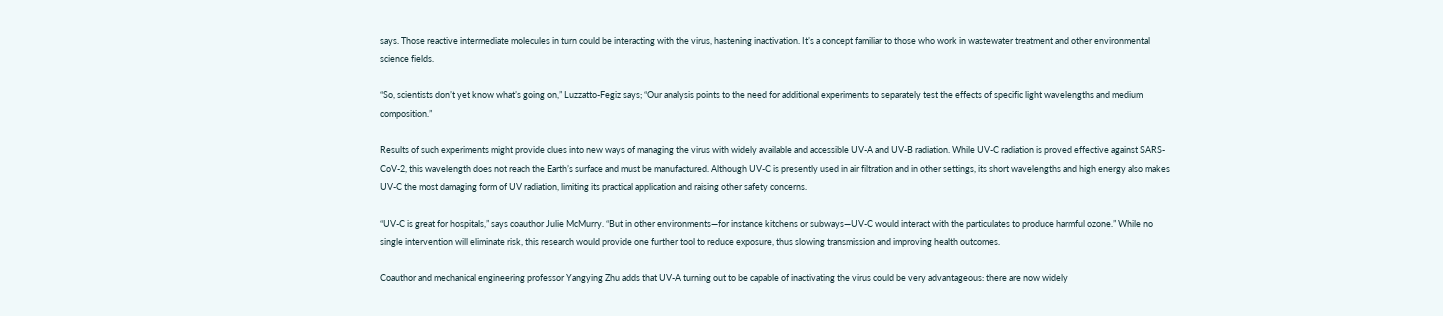says. Those reactive intermediate molecules in turn could be interacting with the virus, hastening inactivation. It’s a concept familiar to those who work in wastewater treatment and other environmental science fields.

“So, scientists don’t yet know what’s going on,” Luzzatto-Fegiz says; “Our analysis points to the need for additional experiments to separately test the effects of specific light wavelengths and medium composition.”

Results of such experiments might provide clues into new ways of managing the virus with widely available and accessible UV-A and UV-B radiation. While UV-C radiation is proved effective against SARS-CoV-2, this wavelength does not reach the Earth’s surface and must be manufactured. Although UV-C is presently used in air filtration and in other settings, its short wavelengths and high energy also makes UV-C the most damaging form of UV radiation, limiting its practical application and raising other safety concerns.

“UV-C is great for hospitals,” says coauthor Julie McMurry. “But in other environments—for instance kitchens or subways—UV-C would interact with the particulates to produce harmful ozone.” While no single intervention will eliminate risk, this research would provide one further tool to reduce exposure, thus slowing transmission and improving health outcomes.

Coauthor and mechanical engineering professor Yangying Zhu adds that UV-A turning out to be capable of inactivating the virus could be very advantageous: there are now widely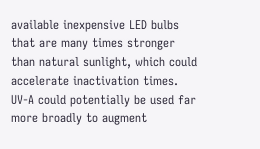available inexpensive LED bulbs that are many times stronger than natural sunlight, which could accelerate inactivation times. UV-A could potentially be used far more broadly to augment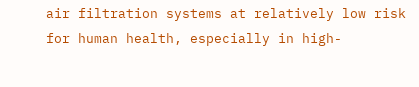air filtration systems at relatively low risk for human health, especially in high-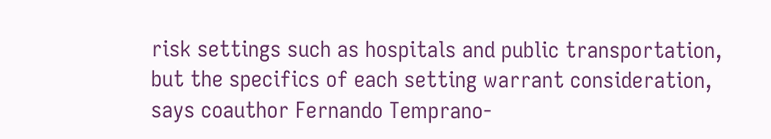risk settings such as hospitals and public transportation, but the specifics of each setting warrant consideration, says coauthor Fernando Temprano-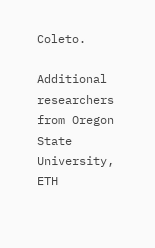Coleto.

Additional researchers from Oregon State University, ETH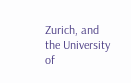Zurich, and the University of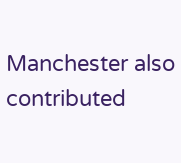Manchester also contributed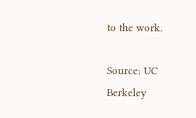to the work.

Source: UC Berkeley